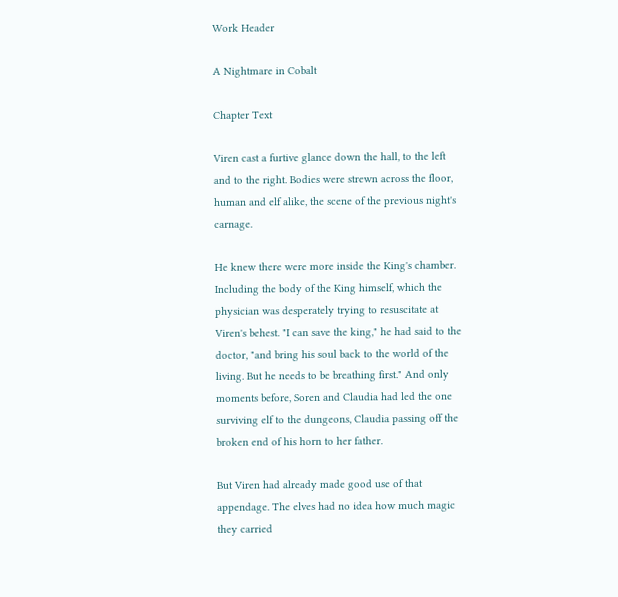Work Header

A Nightmare in Cobalt

Chapter Text

Viren cast a furtive glance down the hall, to the left and to the right. Bodies were strewn across the floor, human and elf alike, the scene of the previous night's carnage.

He knew there were more inside the King's chamber. Including the body of the King himself, which the physician was desperately trying to resuscitate at Viren's behest. "I can save the king," he had said to the doctor, "and bring his soul back to the world of the living. But he needs to be breathing first." And only moments before, Soren and Claudia had led the one surviving elf to the dungeons, Claudia passing off the broken end of his horn to her father.

But Viren had already made good use of that appendage. The elves had no idea how much magic they carried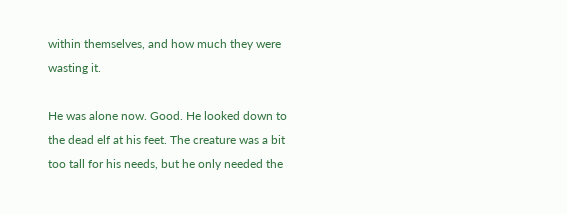within themselves, and how much they were wasting it.

He was alone now. Good. He looked down to the dead elf at his feet. The creature was a bit too tall for his needs, but he only needed the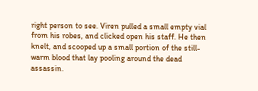right person to see. Viren pulled a small empty vial from his robes, and clicked open his staff. He then knelt, and scooped up a small portion of the still-warm blood that lay pooling around the dead assassin.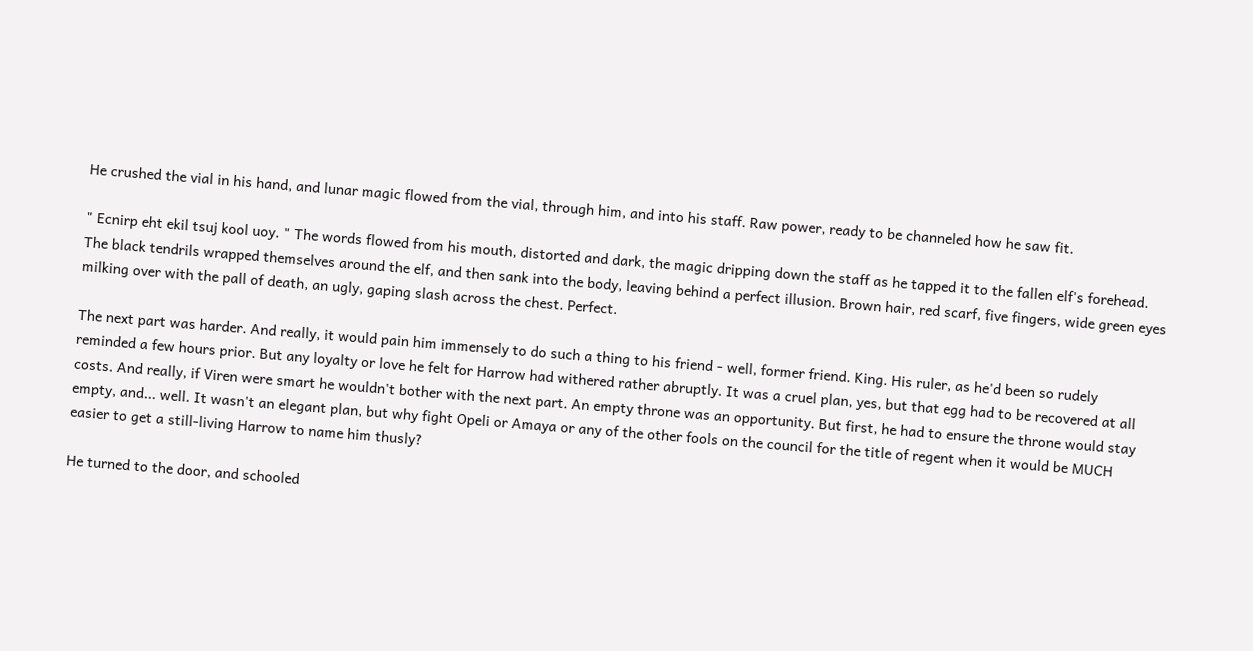He crushed the vial in his hand, and lunar magic flowed from the vial, through him, and into his staff. Raw power, ready to be channeled how he saw fit.

" Ecnirp eht ekil tsuj kool uoy. " The words flowed from his mouth, distorted and dark, the magic dripping down the staff as he tapped it to the fallen elf's forehead. The black tendrils wrapped themselves around the elf, and then sank into the body, leaving behind a perfect illusion. Brown hair, red scarf, five fingers, wide green eyes milking over with the pall of death, an ugly, gaping slash across the chest. Perfect.

The next part was harder. And really, it would pain him immensely to do such a thing to his friend - well, former friend. King. His ruler, as he'd been so rudely reminded a few hours prior. But any loyalty or love he felt for Harrow had withered rather abruptly. It was a cruel plan, yes, but that egg had to be recovered at all costs. And really, if Viren were smart he wouldn't bother with the next part. An empty throne was an opportunity. But first, he had to ensure the throne would stay empty, and... well. It wasn't an elegant plan, but why fight Opeli or Amaya or any of the other fools on the council for the title of regent when it would be MUCH easier to get a still-living Harrow to name him thusly?

He turned to the door, and schooled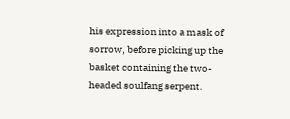his expression into a mask of sorrow, before picking up the basket containing the two-headed soulfang serpent.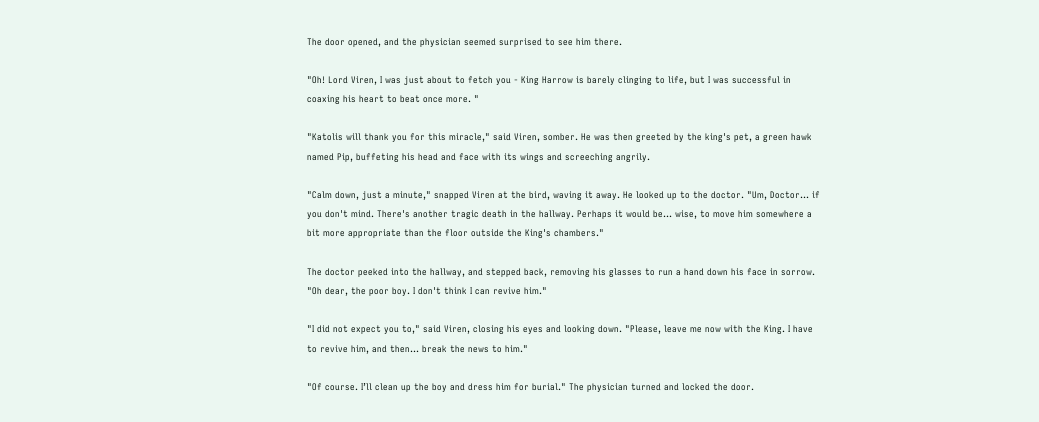The door opened, and the physician seemed surprised to see him there.

"Oh! Lord Viren, I was just about to fetch you - King Harrow is barely clinging to life, but I was successful in coaxing his heart to beat once more. "

"Katolis will thank you for this miracle," said Viren, somber. He was then greeted by the king's pet, a green hawk named Pip, buffeting his head and face with its wings and screeching angrily.

"Calm down, just a minute," snapped Viren at the bird, waving it away. He looked up to the doctor. "Um, Doctor... if you don't mind. There's another tragic death in the hallway. Perhaps it would be... wise, to move him somewhere a bit more appropriate than the floor outside the King's chambers."

The doctor peeked into the hallway, and stepped back, removing his glasses to run a hand down his face in sorrow. "Oh dear, the poor boy. I don't think I can revive him."

"I did not expect you to," said Viren, closing his eyes and looking down. "Please, leave me now with the King. I have to revive him, and then... break the news to him."

"Of course. I’ll clean up the boy and dress him for burial." The physician turned and locked the door.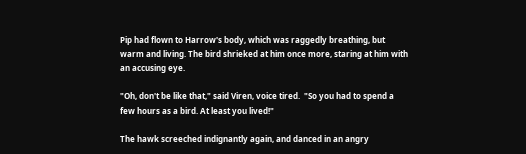Pip had flown to Harrow's body, which was raggedly breathing, but warm and living. The bird shrieked at him once more, staring at him with an accusing eye.

"Oh, don't be like that," said Viren, voice tired.  "So you had to spend a few hours as a bird. At least you lived!"

The hawk screeched indignantly again, and danced in an angry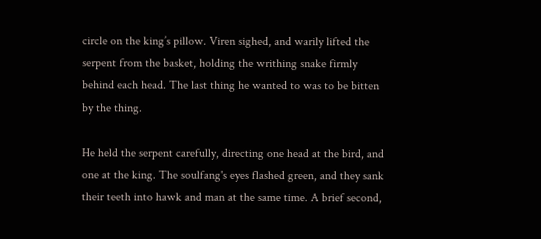circle on the king’s pillow. Viren sighed, and warily lifted the serpent from the basket, holding the writhing snake firmly behind each head. The last thing he wanted to was to be bitten by the thing.

He held the serpent carefully, directing one head at the bird, and one at the king. The soulfang's eyes flashed green, and they sank their teeth into hawk and man at the same time. A brief second,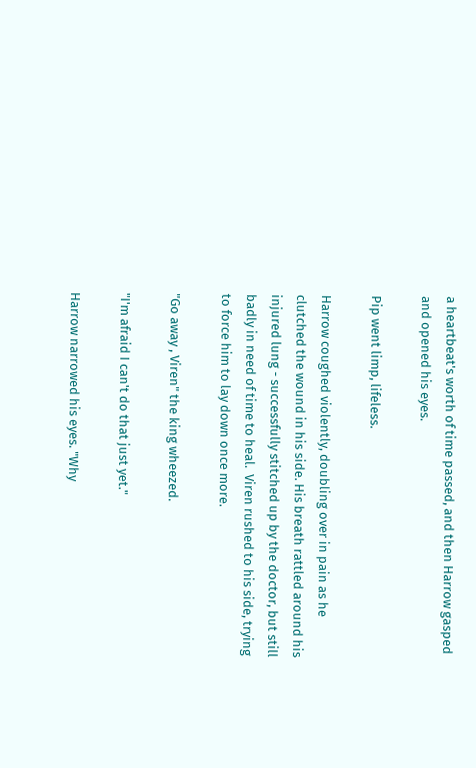a heartbeat's worth of time passed, and then Harrow gasped and opened his eyes.

Pip went limp, lifeless.

Harrow coughed violently, doubling over in pain as he clutched the wound in his side. His breath rattled around his injured lung - successfully stitched up by the doctor, but still badly in need of time to heal.  Viren rushed to his side, trying to force him to lay down once more.

"Go away , Viren" the king wheezed.

"I'm afraid I can't do that just yet."

Harrow narrowed his eyes. "Why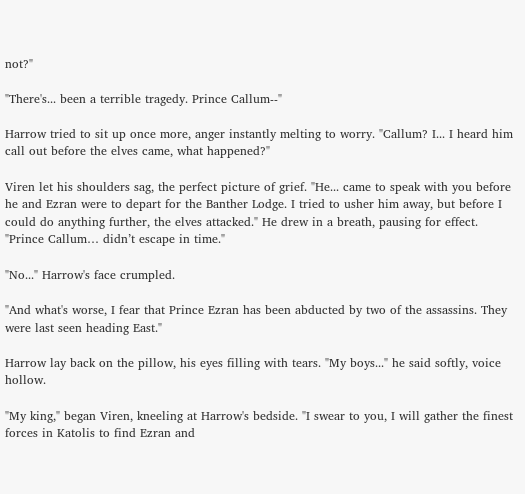not?"

"There's... been a terrible tragedy. Prince Callum--"

Harrow tried to sit up once more, anger instantly melting to worry. "Callum? I... I heard him call out before the elves came, what happened?"

Viren let his shoulders sag, the perfect picture of grief. "He... came to speak with you before he and Ezran were to depart for the Banther Lodge. I tried to usher him away, but before I could do anything further, the elves attacked." He drew in a breath, pausing for effect.  "Prince Callum… didn’t escape in time."

"No..." Harrow's face crumpled.

"And what's worse, I fear that Prince Ezran has been abducted by two of the assassins. They were last seen heading East."

Harrow lay back on the pillow, his eyes filling with tears. "My boys..." he said softly, voice hollow.

"My king," began Viren, kneeling at Harrow's bedside. "I swear to you, I will gather the finest forces in Katolis to find Ezran and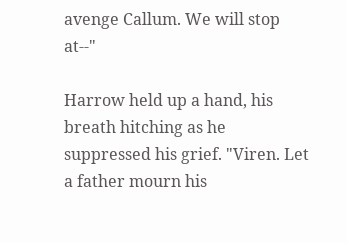avenge Callum. We will stop at--"

Harrow held up a hand, his breath hitching as he suppressed his grief. "Viren. Let a father mourn his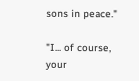sons in peace."

"I... of course, your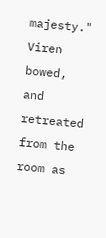majesty." Viren bowed, and retreated from the room as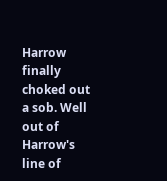Harrow finally choked out a sob. Well out of Harrow's line of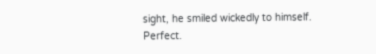sight, he smiled wickedly to himself.  Perfect.